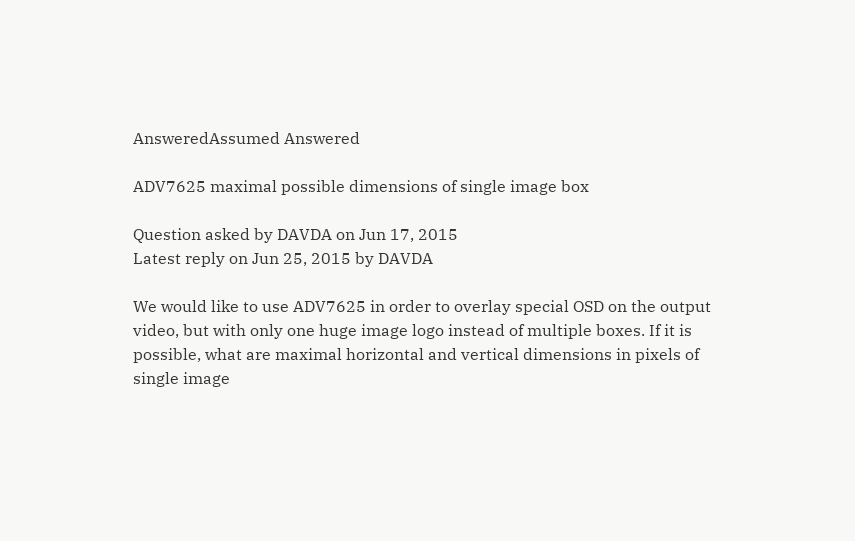AnsweredAssumed Answered

ADV7625 maximal possible dimensions of single image box

Question asked by DAVDA on Jun 17, 2015
Latest reply on Jun 25, 2015 by DAVDA

We would like to use ADV7625 in order to overlay special OSD on the output video, but with only one huge image logo instead of multiple boxes. If it is possible, what are maximal horizontal and vertical dimensions in pixels of single image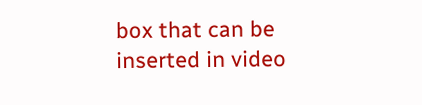box that can be inserted in video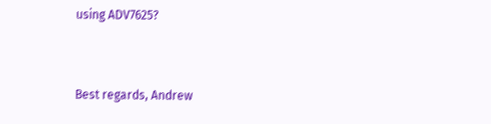using ADV7625?


Best regards, Andrew